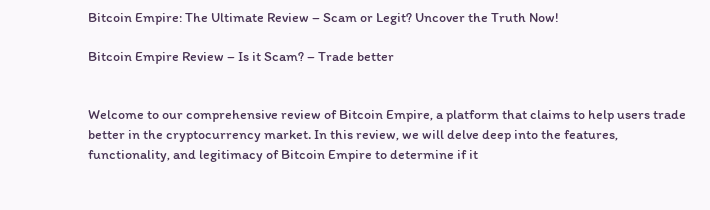Bitcoin Empire: The Ultimate Review – Scam or Legit? Uncover the Truth Now!

Bitcoin Empire Review – Is it Scam? – Trade better


Welcome to our comprehensive review of Bitcoin Empire, a platform that claims to help users trade better in the cryptocurrency market. In this review, we will delve deep into the features, functionality, and legitimacy of Bitcoin Empire to determine if it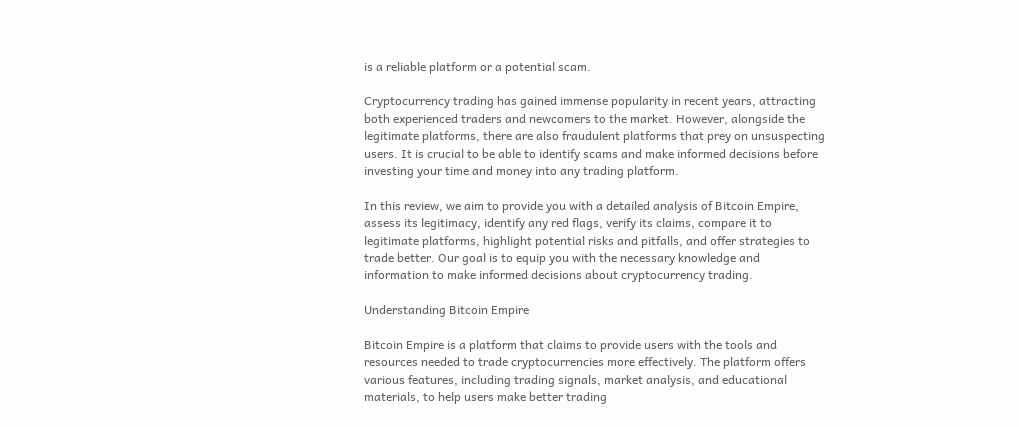is a reliable platform or a potential scam.

Cryptocurrency trading has gained immense popularity in recent years, attracting both experienced traders and newcomers to the market. However, alongside the legitimate platforms, there are also fraudulent platforms that prey on unsuspecting users. It is crucial to be able to identify scams and make informed decisions before investing your time and money into any trading platform.

In this review, we aim to provide you with a detailed analysis of Bitcoin Empire, assess its legitimacy, identify any red flags, verify its claims, compare it to legitimate platforms, highlight potential risks and pitfalls, and offer strategies to trade better. Our goal is to equip you with the necessary knowledge and information to make informed decisions about cryptocurrency trading.

Understanding Bitcoin Empire

Bitcoin Empire is a platform that claims to provide users with the tools and resources needed to trade cryptocurrencies more effectively. The platform offers various features, including trading signals, market analysis, and educational materials, to help users make better trading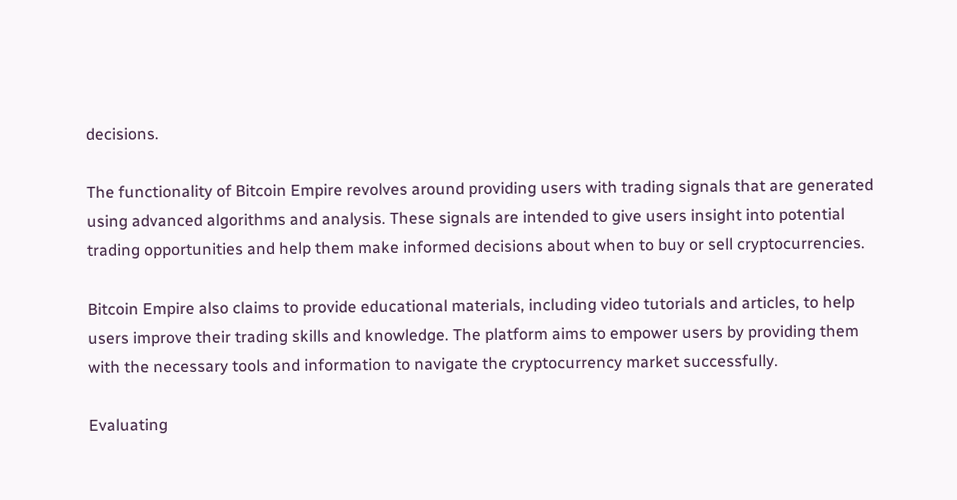decisions.

The functionality of Bitcoin Empire revolves around providing users with trading signals that are generated using advanced algorithms and analysis. These signals are intended to give users insight into potential trading opportunities and help them make informed decisions about when to buy or sell cryptocurrencies.

Bitcoin Empire also claims to provide educational materials, including video tutorials and articles, to help users improve their trading skills and knowledge. The platform aims to empower users by providing them with the necessary tools and information to navigate the cryptocurrency market successfully.

Evaluating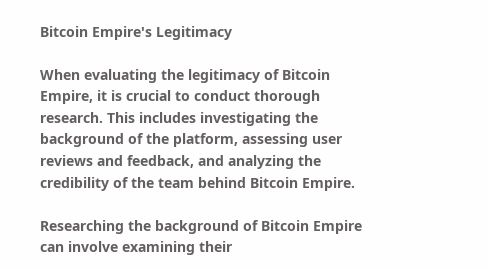Bitcoin Empire's Legitimacy

When evaluating the legitimacy of Bitcoin Empire, it is crucial to conduct thorough research. This includes investigating the background of the platform, assessing user reviews and feedback, and analyzing the credibility of the team behind Bitcoin Empire.

Researching the background of Bitcoin Empire can involve examining their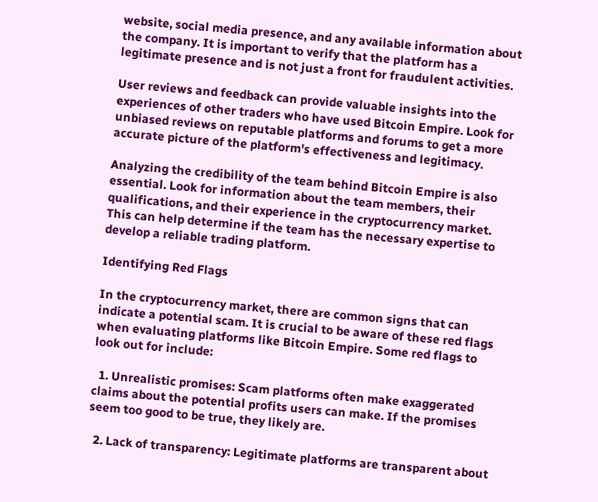website, social media presence, and any available information about the company. It is important to verify that the platform has a legitimate presence and is not just a front for fraudulent activities.

User reviews and feedback can provide valuable insights into the experiences of other traders who have used Bitcoin Empire. Look for unbiased reviews on reputable platforms and forums to get a more accurate picture of the platform's effectiveness and legitimacy.

Analyzing the credibility of the team behind Bitcoin Empire is also essential. Look for information about the team members, their qualifications, and their experience in the cryptocurrency market. This can help determine if the team has the necessary expertise to develop a reliable trading platform.

Identifying Red Flags

In the cryptocurrency market, there are common signs that can indicate a potential scam. It is crucial to be aware of these red flags when evaluating platforms like Bitcoin Empire. Some red flags to look out for include:

  1. Unrealistic promises: Scam platforms often make exaggerated claims about the potential profits users can make. If the promises seem too good to be true, they likely are.

  2. Lack of transparency: Legitimate platforms are transparent about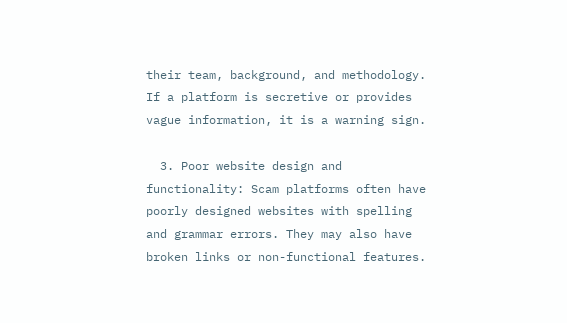their team, background, and methodology. If a platform is secretive or provides vague information, it is a warning sign.

  3. Poor website design and functionality: Scam platforms often have poorly designed websites with spelling and grammar errors. They may also have broken links or non-functional features.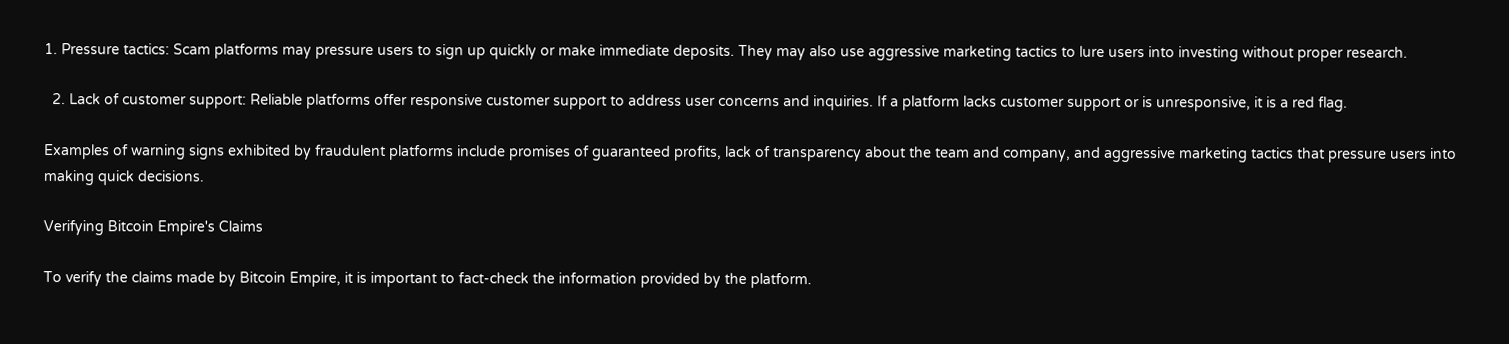1. Pressure tactics: Scam platforms may pressure users to sign up quickly or make immediate deposits. They may also use aggressive marketing tactics to lure users into investing without proper research.

  2. Lack of customer support: Reliable platforms offer responsive customer support to address user concerns and inquiries. If a platform lacks customer support or is unresponsive, it is a red flag.

Examples of warning signs exhibited by fraudulent platforms include promises of guaranteed profits, lack of transparency about the team and company, and aggressive marketing tactics that pressure users into making quick decisions.

Verifying Bitcoin Empire's Claims

To verify the claims made by Bitcoin Empire, it is important to fact-check the information provided by the platform.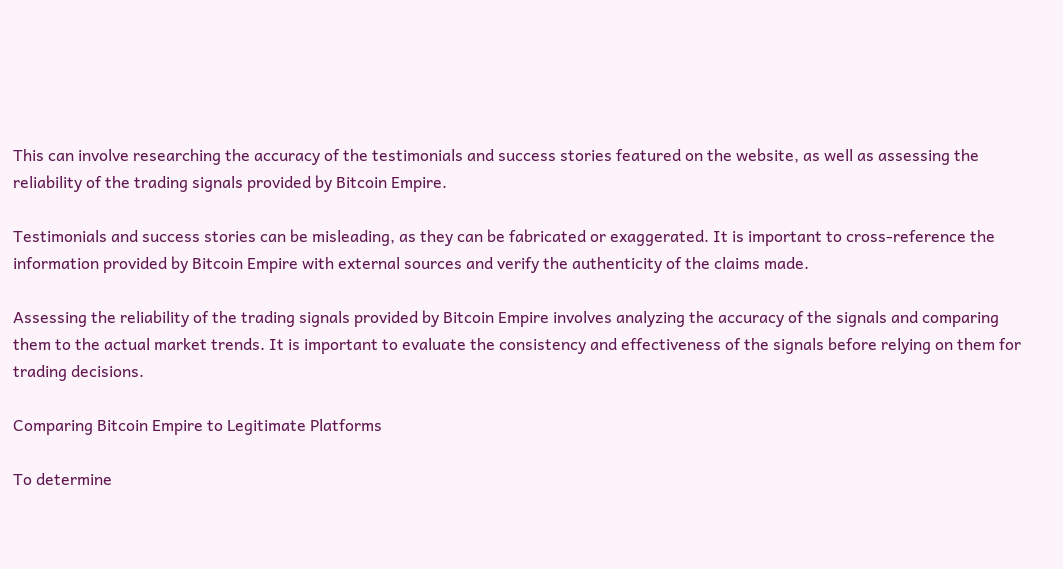This can involve researching the accuracy of the testimonials and success stories featured on the website, as well as assessing the reliability of the trading signals provided by Bitcoin Empire.

Testimonials and success stories can be misleading, as they can be fabricated or exaggerated. It is important to cross-reference the information provided by Bitcoin Empire with external sources and verify the authenticity of the claims made.

Assessing the reliability of the trading signals provided by Bitcoin Empire involves analyzing the accuracy of the signals and comparing them to the actual market trends. It is important to evaluate the consistency and effectiveness of the signals before relying on them for trading decisions.

Comparing Bitcoin Empire to Legitimate Platforms

To determine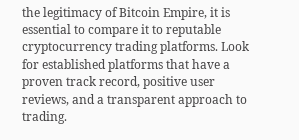the legitimacy of Bitcoin Empire, it is essential to compare it to reputable cryptocurrency trading platforms. Look for established platforms that have a proven track record, positive user reviews, and a transparent approach to trading.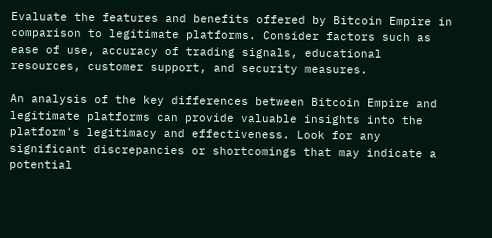Evaluate the features and benefits offered by Bitcoin Empire in comparison to legitimate platforms. Consider factors such as ease of use, accuracy of trading signals, educational resources, customer support, and security measures.

An analysis of the key differences between Bitcoin Empire and legitimate platforms can provide valuable insights into the platform's legitimacy and effectiveness. Look for any significant discrepancies or shortcomings that may indicate a potential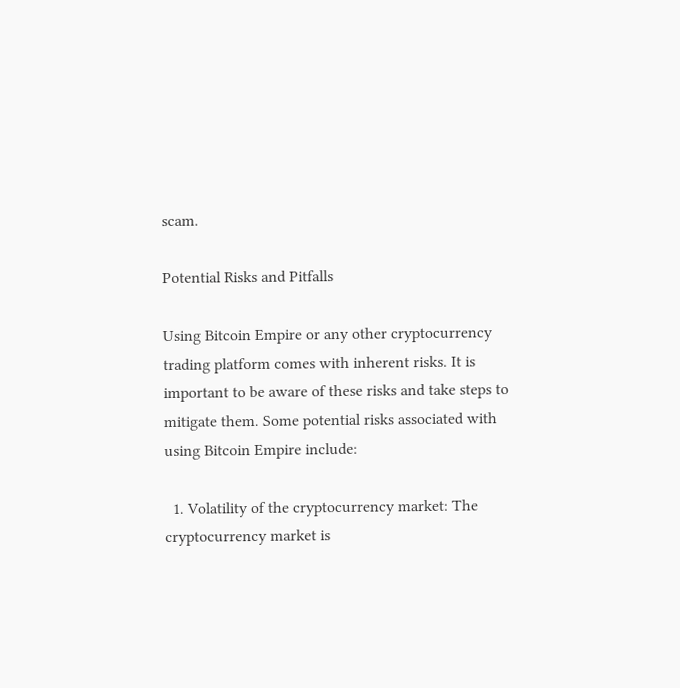scam.

Potential Risks and Pitfalls

Using Bitcoin Empire or any other cryptocurrency trading platform comes with inherent risks. It is important to be aware of these risks and take steps to mitigate them. Some potential risks associated with using Bitcoin Empire include:

  1. Volatility of the cryptocurrency market: The cryptocurrency market is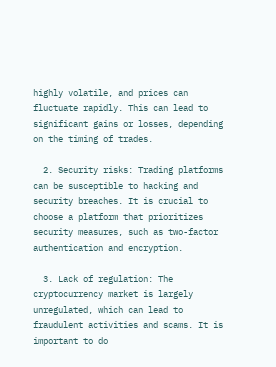highly volatile, and prices can fluctuate rapidly. This can lead to significant gains or losses, depending on the timing of trades.

  2. Security risks: Trading platforms can be susceptible to hacking and security breaches. It is crucial to choose a platform that prioritizes security measures, such as two-factor authentication and encryption.

  3. Lack of regulation: The cryptocurrency market is largely unregulated, which can lead to fraudulent activities and scams. It is important to do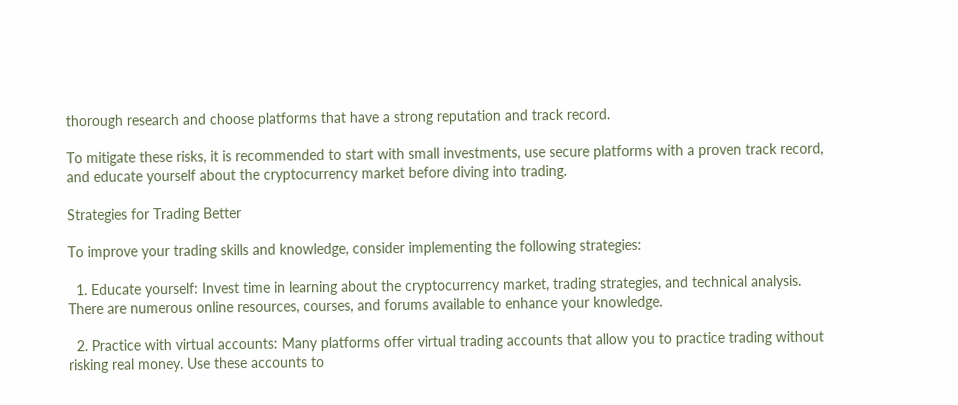thorough research and choose platforms that have a strong reputation and track record.

To mitigate these risks, it is recommended to start with small investments, use secure platforms with a proven track record, and educate yourself about the cryptocurrency market before diving into trading.

Strategies for Trading Better

To improve your trading skills and knowledge, consider implementing the following strategies:

  1. Educate yourself: Invest time in learning about the cryptocurrency market, trading strategies, and technical analysis. There are numerous online resources, courses, and forums available to enhance your knowledge.

  2. Practice with virtual accounts: Many platforms offer virtual trading accounts that allow you to practice trading without risking real money. Use these accounts to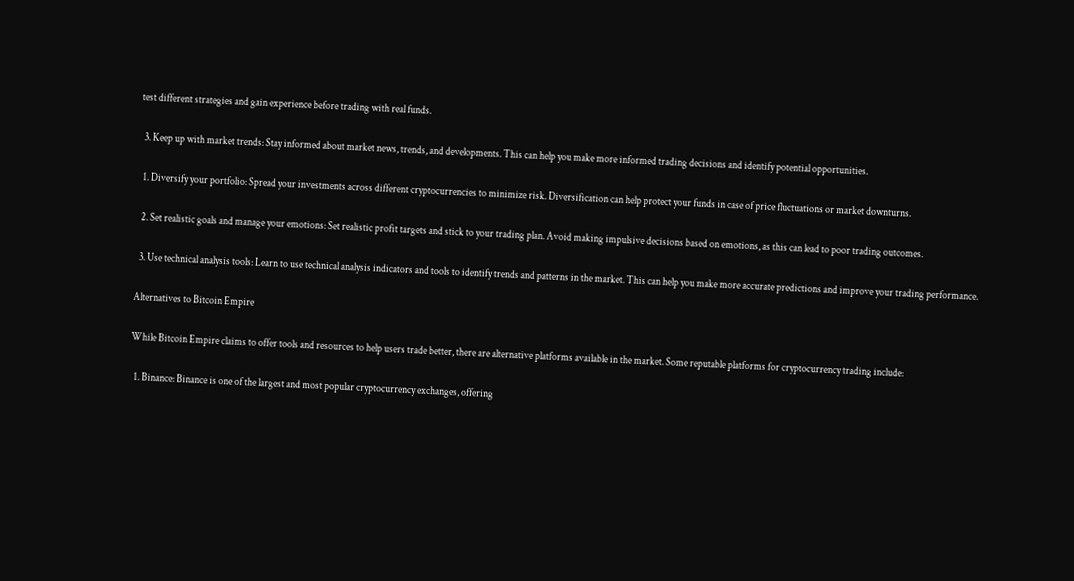test different strategies and gain experience before trading with real funds.

  3. Keep up with market trends: Stay informed about market news, trends, and developments. This can help you make more informed trading decisions and identify potential opportunities.

  1. Diversify your portfolio: Spread your investments across different cryptocurrencies to minimize risk. Diversification can help protect your funds in case of price fluctuations or market downturns.

  2. Set realistic goals and manage your emotions: Set realistic profit targets and stick to your trading plan. Avoid making impulsive decisions based on emotions, as this can lead to poor trading outcomes.

  3. Use technical analysis tools: Learn to use technical analysis indicators and tools to identify trends and patterns in the market. This can help you make more accurate predictions and improve your trading performance.

Alternatives to Bitcoin Empire

While Bitcoin Empire claims to offer tools and resources to help users trade better, there are alternative platforms available in the market. Some reputable platforms for cryptocurrency trading include:

  1. Binance: Binance is one of the largest and most popular cryptocurrency exchanges, offering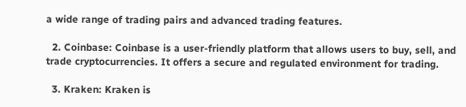a wide range of trading pairs and advanced trading features.

  2. Coinbase: Coinbase is a user-friendly platform that allows users to buy, sell, and trade cryptocurrencies. It offers a secure and regulated environment for trading.

  3. Kraken: Kraken is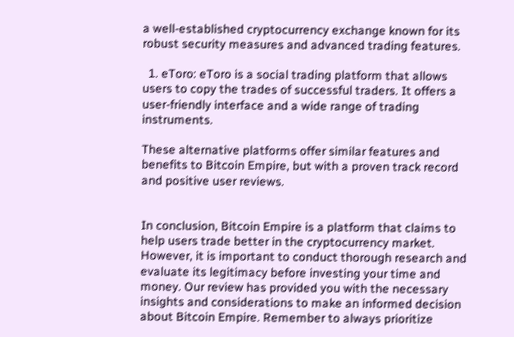a well-established cryptocurrency exchange known for its robust security measures and advanced trading features.

  1. eToro: eToro is a social trading platform that allows users to copy the trades of successful traders. It offers a user-friendly interface and a wide range of trading instruments.

These alternative platforms offer similar features and benefits to Bitcoin Empire, but with a proven track record and positive user reviews.


In conclusion, Bitcoin Empire is a platform that claims to help users trade better in the cryptocurrency market. However, it is important to conduct thorough research and evaluate its legitimacy before investing your time and money. Our review has provided you with the necessary insights and considerations to make an informed decision about Bitcoin Empire. Remember to always prioritize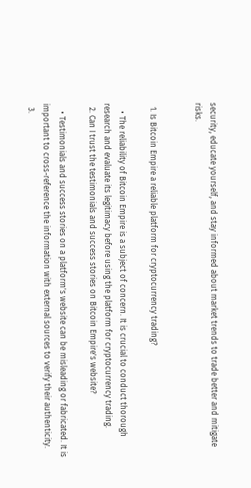security, educate yourself, and stay informed about market trends to trade better and mitigate risks.


  1. Is Bitcoin Empire a reliable platform for cryptocurrency trading?

    • The reliability of Bitcoin Empire is a subject of concern. It is crucial to conduct thorough research and evaluate its legitimacy before using the platform for cryptocurrency trading.
  2. Can I trust the testimonials and success stories on Bitcoin Empire's website?

    • Testimonials and success stories on a platform's website can be misleading or fabricated. It is important to cross-reference the information with external sources to verify their authenticity.
  3.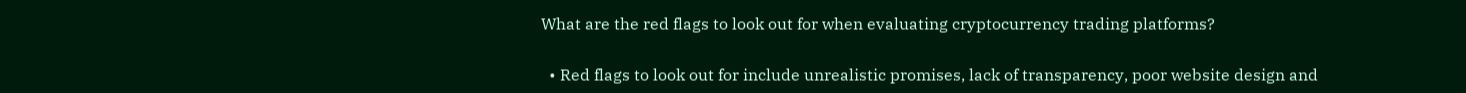What are the red flags to look out for when evaluating cryptocurrency trading platforms?

  • Red flags to look out for include unrealistic promises, lack of transparency, poor website design and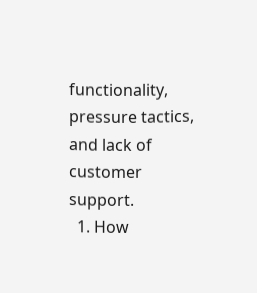functionality, pressure tactics, and lack of customer support.
  1. How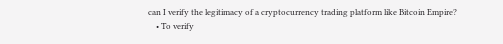can I verify the legitimacy of a cryptocurrency trading platform like Bitcoin Empire?
    • To verify